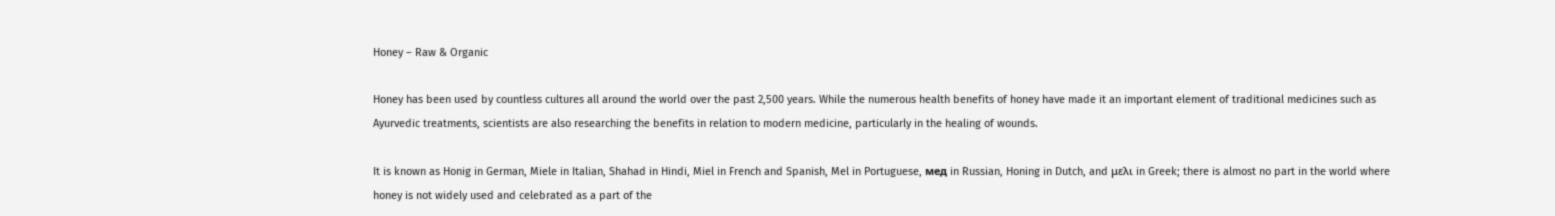Honey – Raw & Organic

Honey has been used by countless cultures all around the world over the past 2,500 years. While the numerous health benefits of honey have made it an important element of traditional medicines such as Ayurvedic treatments, scientists are also researching the benefits in relation to modern medicine, particularly in the healing of wounds.

It is known as Honig in German, Miele in Italian, Shahad in Hindi, Miel in French and Spanish, Mel in Portuguese, мед in Russian, Honing in Dutch, and μελι in Greek; there is almost no part in the world where honey is not widely used and celebrated as a part of the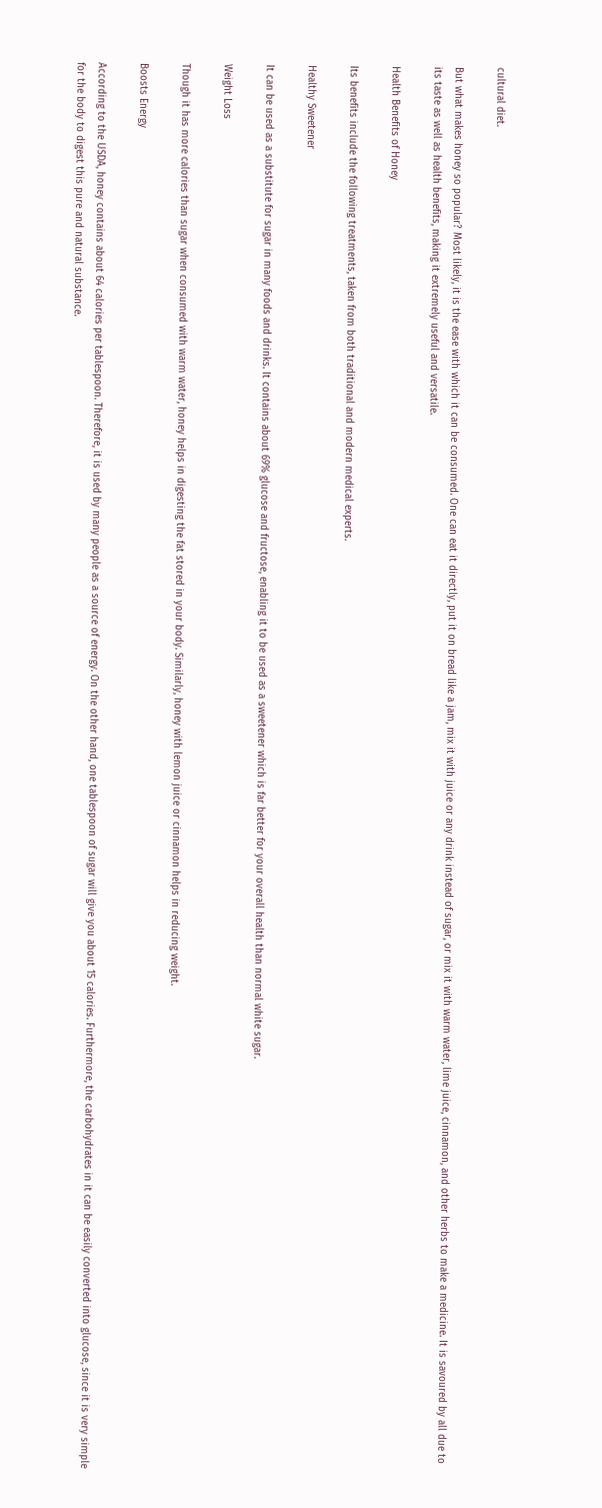cultural diet.

But what makes honey so popular? Most likely, it is the ease with which it can be consumed. One can eat it directly, put it on bread like a jam, mix it with juice or any drink instead of sugar, or mix it with warm water, lime juice, cinnamon, and other herbs to make a medicine. It is savoured by all due to its taste as well as health benefits, making it extremely useful and versatile.

Health Benefits of Honey

Its benefits include the following treatments, taken from both traditional and modern medical experts.

Healthy Sweetener

It can be used as a substitute for sugar in many foods and drinks. It contains about 69% glucose and fructose, enabling it to be used as a sweetener which is far better for your overall health than normal white sugar.

Weight Loss

Though it has more calories than sugar when consumed with warm water, honey helps in digesting the fat stored in your body. Similarly, honey with lemon juice or cinnamon helps in reducing weight.

Boosts Energy

According to the USDA, honey contains about 64 calories per tablespoon. Therefore, it is used by many people as a source of energy. On the other hand, one tablespoon of sugar will give you about 15 calories. Furthermore, the carbohydrates in it can be easily converted into glucose, since it is very simple for the body to digest this pure and natural substance.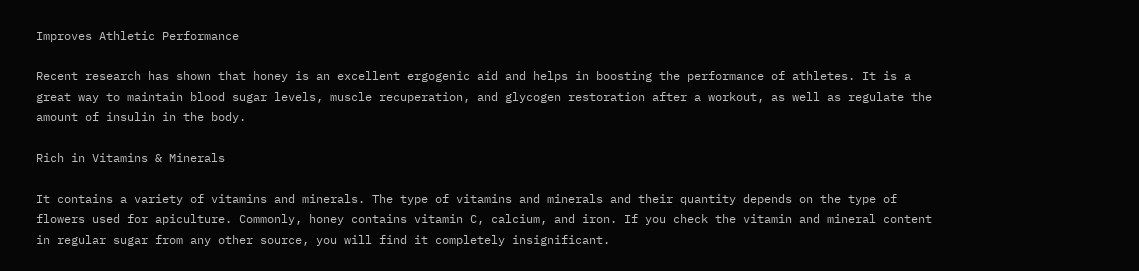Improves Athletic Performance

Recent research has shown that honey is an excellent ergogenic aid and helps in boosting the performance of athletes. It is a great way to maintain blood sugar levels, muscle recuperation, and glycogen restoration after a workout, as well as regulate the amount of insulin in the body.

Rich in Vitamins & Minerals

It contains a variety of vitamins and minerals. The type of vitamins and minerals and their quantity depends on the type of flowers used for apiculture. Commonly, honey contains vitamin C, calcium, and iron. If you check the vitamin and mineral content in regular sugar from any other source, you will find it completely insignificant.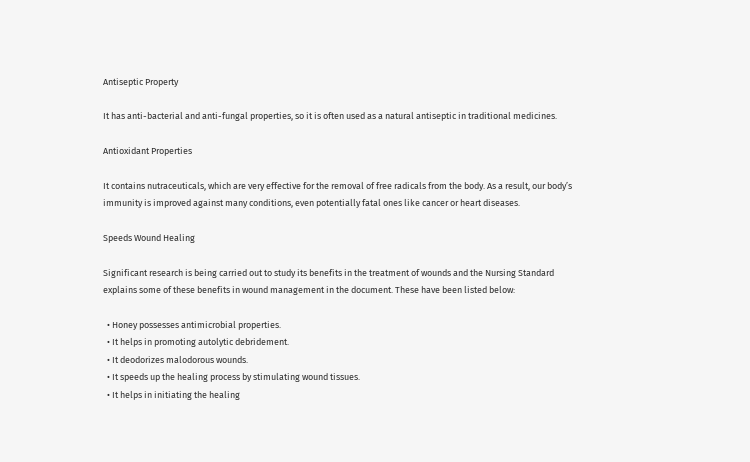Antiseptic Property

It has anti-bacterial and anti-fungal properties, so it is often used as a natural antiseptic in traditional medicines.

Antioxidant Properties

It contains nutraceuticals, which are very effective for the removal of free radicals from the body. As a result, our body’s immunity is improved against many conditions, even potentially fatal ones like cancer or heart diseases.

Speeds Wound Healing

Significant research is being carried out to study its benefits in the treatment of wounds and the Nursing Standard explains some of these benefits in wound management in the document. These have been listed below:

  • Honey possesses antimicrobial properties.
  • It helps in promoting autolytic debridement.
  • It deodorizes malodorous wounds.
  • It speeds up the healing process by stimulating wound tissues.
  • It helps in initiating the healing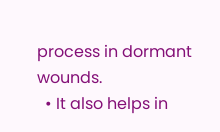process in dormant wounds.
  • It also helps in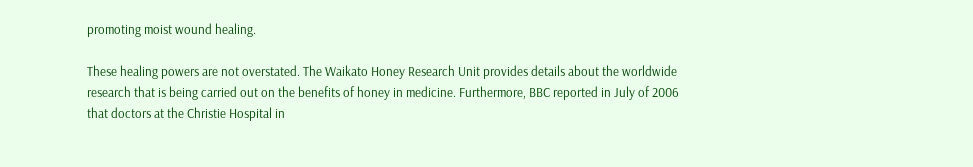promoting moist wound healing.

These healing powers are not overstated. The Waikato Honey Research Unit provides details about the worldwide research that is being carried out on the benefits of honey in medicine. Furthermore, BBC reported in July of 2006 that doctors at the Christie Hospital in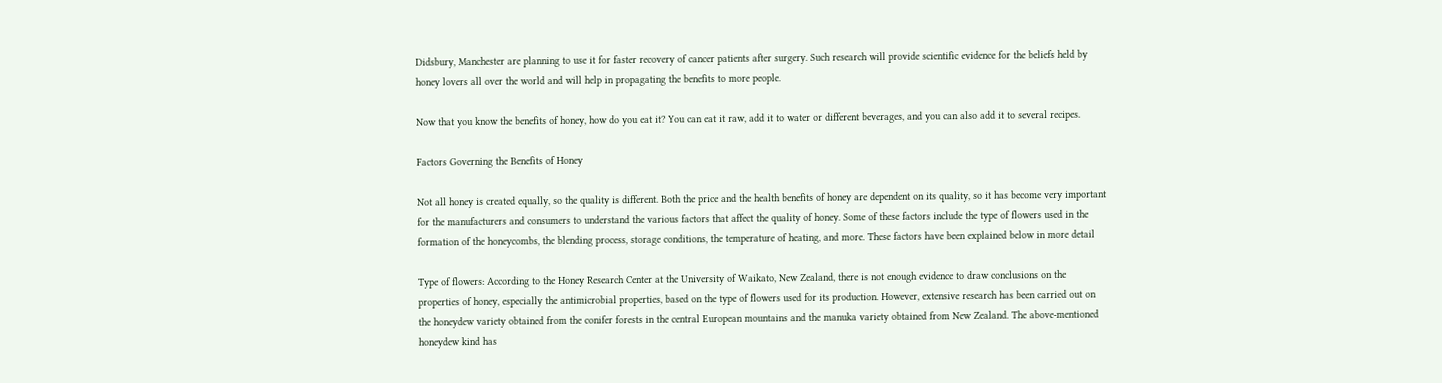Didsbury, Manchester are planning to use it for faster recovery of cancer patients after surgery. Such research will provide scientific evidence for the beliefs held by honey lovers all over the world and will help in propagating the benefits to more people.

Now that you know the benefits of honey, how do you eat it? You can eat it raw, add it to water or different beverages, and you can also add it to several recipes.

Factors Governing the Benefits of Honey

Not all honey is created equally, so the quality is different. Both the price and the health benefits of honey are dependent on its quality, so it has become very important for the manufacturers and consumers to understand the various factors that affect the quality of honey. Some of these factors include the type of flowers used in the formation of the honeycombs, the blending process, storage conditions, the temperature of heating, and more. These factors have been explained below in more detail

Type of flowers: According to the Honey Research Center at the University of Waikato, New Zealand, there is not enough evidence to draw conclusions on the properties of honey, especially the antimicrobial properties, based on the type of flowers used for its production. However, extensive research has been carried out on the honeydew variety obtained from the conifer forests in the central European mountains and the manuka variety obtained from New Zealand. The above-mentioned honeydew kind has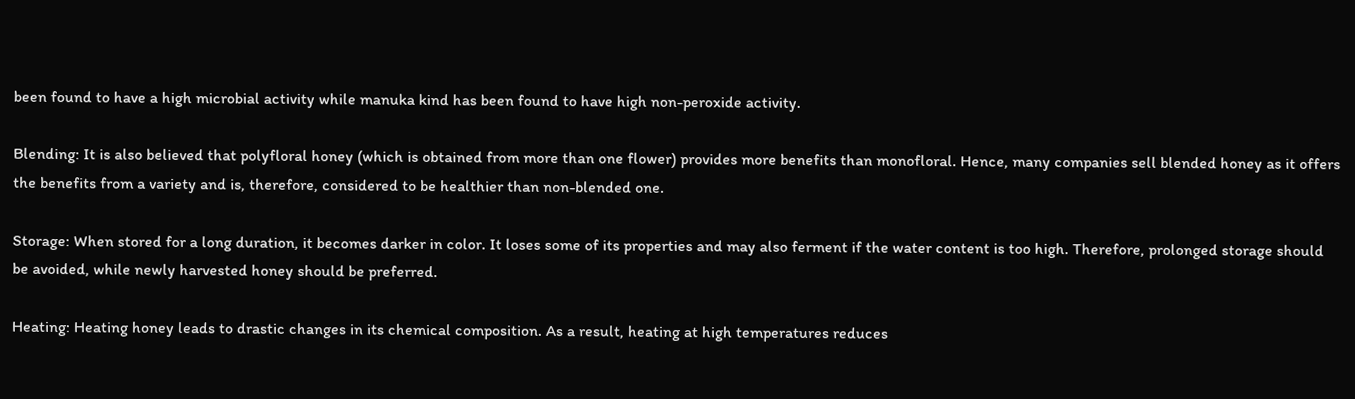been found to have a high microbial activity while manuka kind has been found to have high non-peroxide activity.

Blending: It is also believed that polyfloral honey (which is obtained from more than one flower) provides more benefits than monofloral. Hence, many companies sell blended honey as it offers the benefits from a variety and is, therefore, considered to be healthier than non-blended one.

Storage: When stored for a long duration, it becomes darker in color. It loses some of its properties and may also ferment if the water content is too high. Therefore, prolonged storage should be avoided, while newly harvested honey should be preferred.

Heating: Heating honey leads to drastic changes in its chemical composition. As a result, heating at high temperatures reduces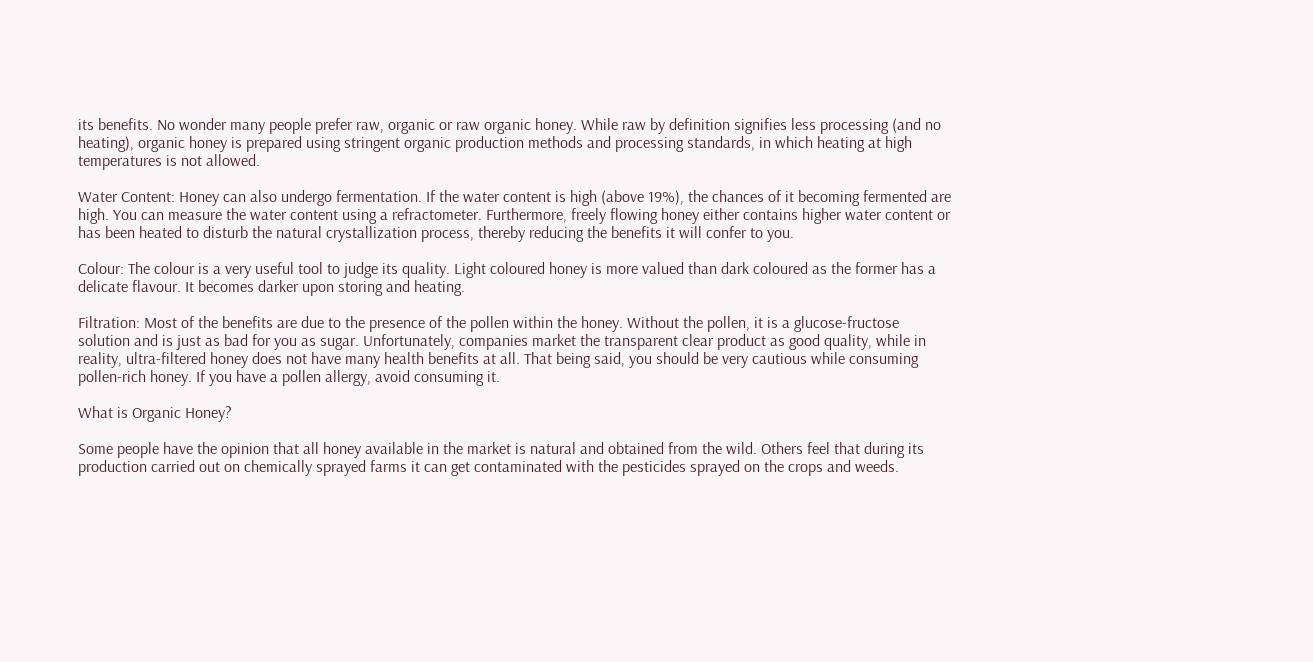its benefits. No wonder many people prefer raw, organic or raw organic honey. While raw by definition signifies less processing (and no heating), organic honey is prepared using stringent organic production methods and processing standards, in which heating at high temperatures is not allowed.

Water Content: Honey can also undergo fermentation. If the water content is high (above 19%), the chances of it becoming fermented are high. You can measure the water content using a refractometer. Furthermore, freely flowing honey either contains higher water content or has been heated to disturb the natural crystallization process, thereby reducing the benefits it will confer to you.

Colour: The colour is a very useful tool to judge its quality. Light coloured honey is more valued than dark coloured as the former has a delicate flavour. It becomes darker upon storing and heating.

Filtration: Most of the benefits are due to the presence of the pollen within the honey. Without the pollen, it is a glucose-fructose solution and is just as bad for you as sugar. Unfortunately, companies market the transparent clear product as good quality, while in reality, ultra-filtered honey does not have many health benefits at all. That being said, you should be very cautious while consuming pollen-rich honey. If you have a pollen allergy, avoid consuming it.

What is Organic Honey?

Some people have the opinion that all honey available in the market is natural and obtained from the wild. Others feel that during its production carried out on chemically sprayed farms it can get contaminated with the pesticides sprayed on the crops and weeds.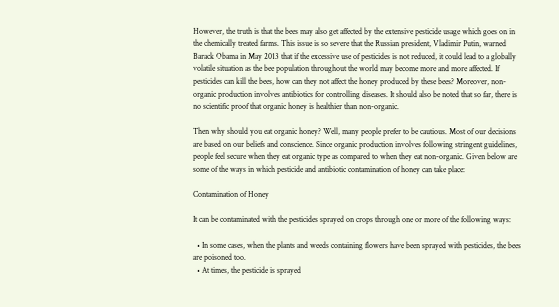However, the truth is that the bees may also get affected by the extensive pesticide usage which goes on in the chemically treated farms. This issue is so severe that the Russian president, Vladimir Putin, warned Barack Obama in May 2013 that if the excessive use of pesticides is not reduced, it could lead to a globally volatile situation as the bee population throughout the world may become more and more affected. If pesticides can kill the bees, how can they not affect the honey produced by these bees? Moreover, non-organic production involves antibiotics for controlling diseases. It should also be noted that so far, there is no scientific proof that organic honey is healthier than non-organic.

Then why should you eat organic honey? Well, many people prefer to be cautious. Most of our decisions are based on our beliefs and conscience. Since organic production involves following stringent guidelines, people feel secure when they eat organic type as compared to when they eat non-organic. Given below are some of the ways in which pesticide and antibiotic contamination of honey can take place:

Contamination of Honey

It can be contaminated with the pesticides sprayed on crops through one or more of the following ways:

  • In some cases, when the plants and weeds containing flowers have been sprayed with pesticides, the bees are poisoned too.
  • At times, the pesticide is sprayed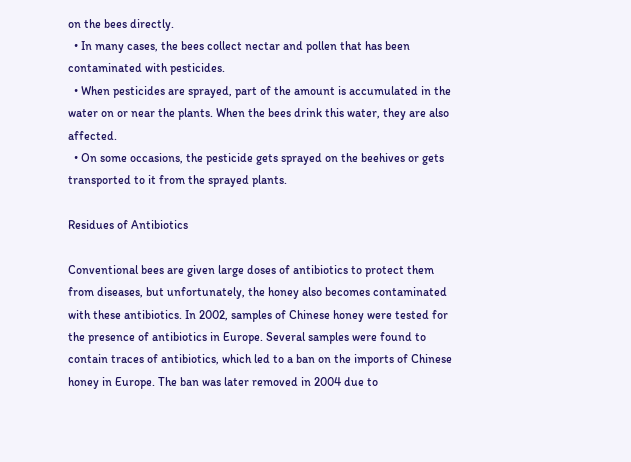on the bees directly.
  • In many cases, the bees collect nectar and pollen that has been contaminated with pesticides.
  • When pesticides are sprayed, part of the amount is accumulated in the water on or near the plants. When the bees drink this water, they are also affected.
  • On some occasions, the pesticide gets sprayed on the beehives or gets transported to it from the sprayed plants.

Residues of Antibiotics

Conventional bees are given large doses of antibiotics to protect them from diseases, but unfortunately, the honey also becomes contaminated with these antibiotics. In 2002, samples of Chinese honey were tested for the presence of antibiotics in Europe. Several samples were found to contain traces of antibiotics, which led to a ban on the imports of Chinese honey in Europe. The ban was later removed in 2004 due to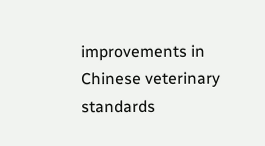improvements in Chinese veterinary standards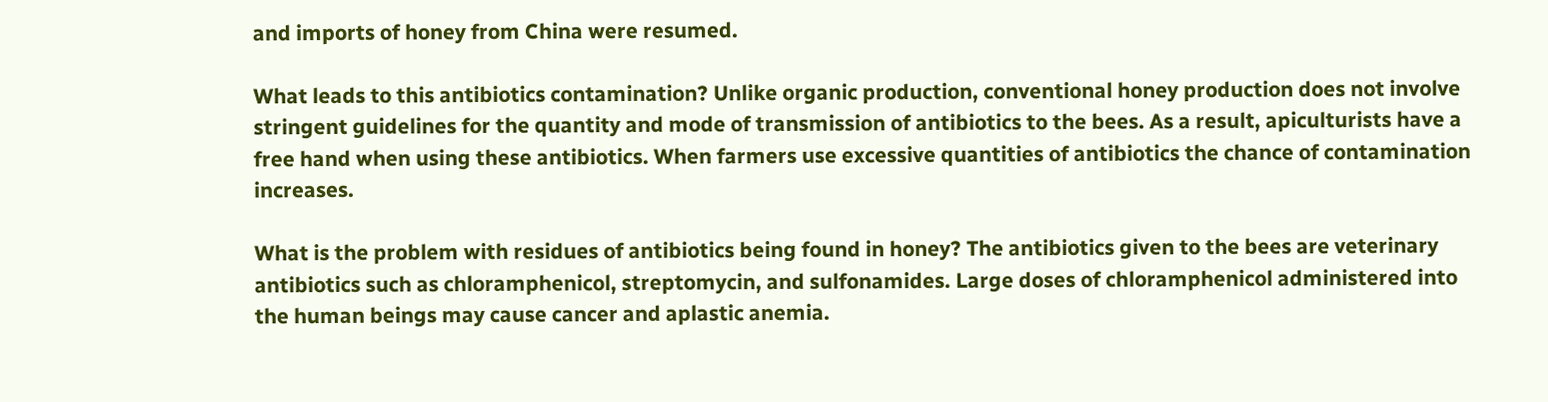and imports of honey from China were resumed.

What leads to this antibiotics contamination? Unlike organic production, conventional honey production does not involve stringent guidelines for the quantity and mode of transmission of antibiotics to the bees. As a result, apiculturists have a free hand when using these antibiotics. When farmers use excessive quantities of antibiotics the chance of contamination increases.

What is the problem with residues of antibiotics being found in honey? The antibiotics given to the bees are veterinary antibiotics such as chloramphenicol, streptomycin, and sulfonamides. Large doses of chloramphenicol administered into the human beings may cause cancer and aplastic anemia.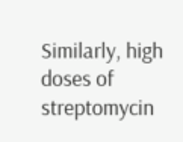Similarly, high doses of streptomycin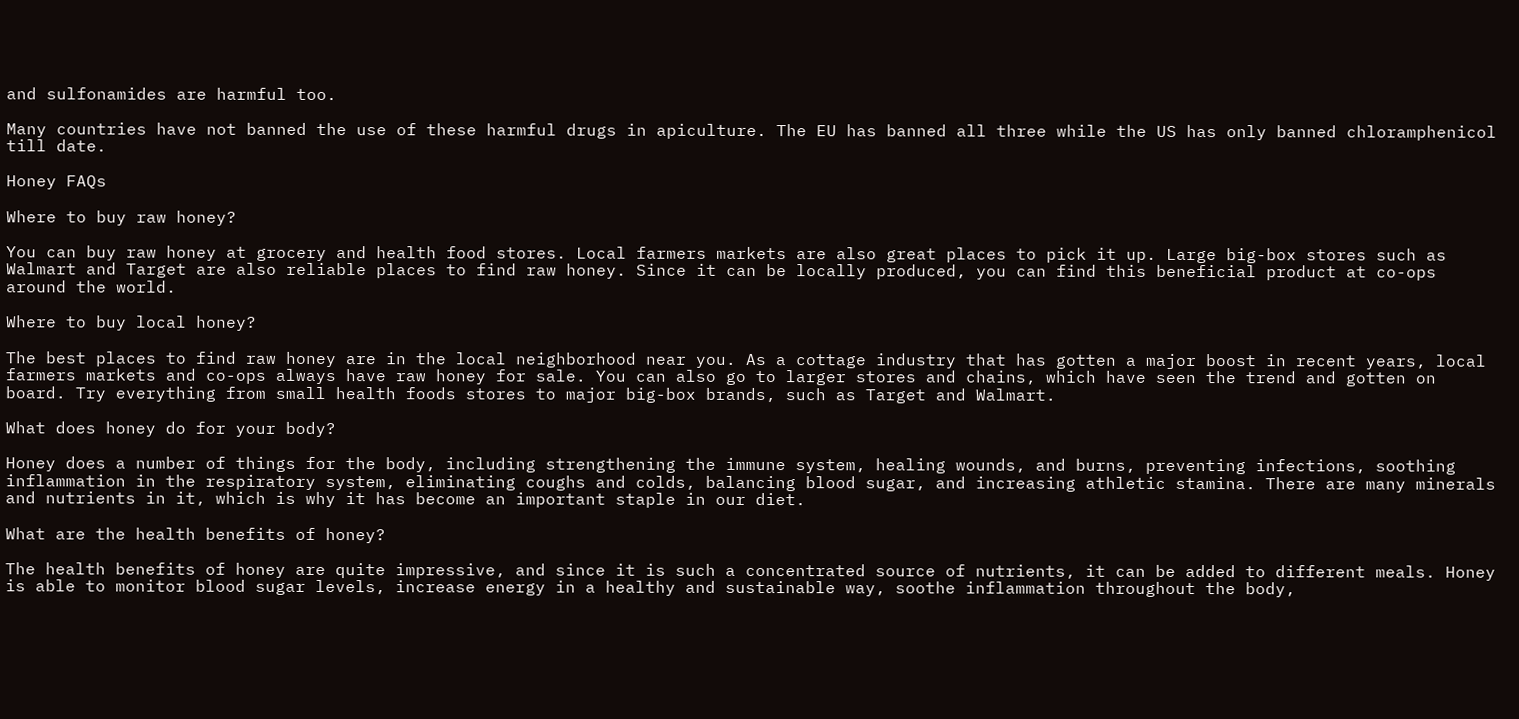and sulfonamides are harmful too.

Many countries have not banned the use of these harmful drugs in apiculture. The EU has banned all three while the US has only banned chloramphenicol till date.

Honey FAQs

Where to buy raw honey?

You can buy raw honey at grocery and health food stores. Local farmers markets are also great places to pick it up. Large big-box stores such as Walmart and Target are also reliable places to find raw honey. Since it can be locally produced, you can find this beneficial product at co-ops around the world.

Where to buy local honey?

The best places to find raw honey are in the local neighborhood near you. As a cottage industry that has gotten a major boost in recent years, local farmers markets and co-ops always have raw honey for sale. You can also go to larger stores and chains, which have seen the trend and gotten on board. Try everything from small health foods stores to major big-box brands, such as Target and Walmart.

What does honey do for your body?

Honey does a number of things for the body, including strengthening the immune system, healing wounds, and burns, preventing infections, soothing inflammation in the respiratory system, eliminating coughs and colds, balancing blood sugar, and increasing athletic stamina. There are many minerals and nutrients in it, which is why it has become an important staple in our diet.

What are the health benefits of honey?

The health benefits of honey are quite impressive, and since it is such a concentrated source of nutrients, it can be added to different meals. Honey is able to monitor blood sugar levels, increase energy in a healthy and sustainable way, soothe inflammation throughout the body,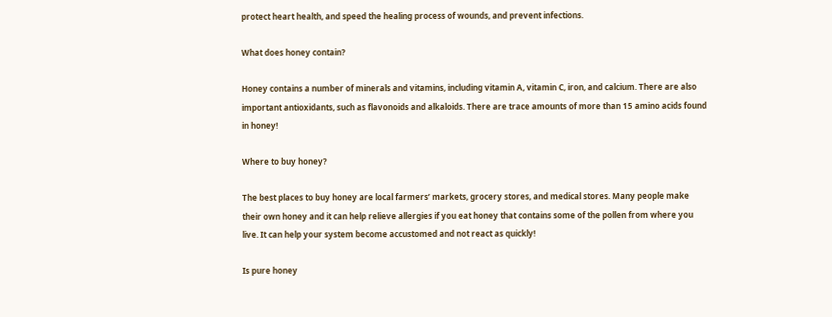protect heart health, and speed the healing process of wounds, and prevent infections.

What does honey contain?

Honey contains a number of minerals and vitamins, including vitamin A, vitamin C, iron, and calcium. There are also important antioxidants, such as flavonoids and alkaloids. There are trace amounts of more than 15 amino acids found in honey!

Where to buy honey?

The best places to buy honey are local farmers’ markets, grocery stores, and medical stores. Many people make their own honey and it can help relieve allergies if you eat honey that contains some of the pollen from where you live. It can help your system become accustomed and not react as quickly!

Is pure honey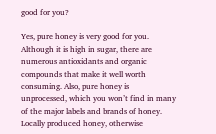good for you?

Yes, pure honey is very good for you. Although it is high in sugar, there are numerous antioxidants and organic compounds that make it well worth consuming. Also, pure honey is unprocessed, which you won’t find in many of the major labels and brands of honey. Locally produced honey, otherwise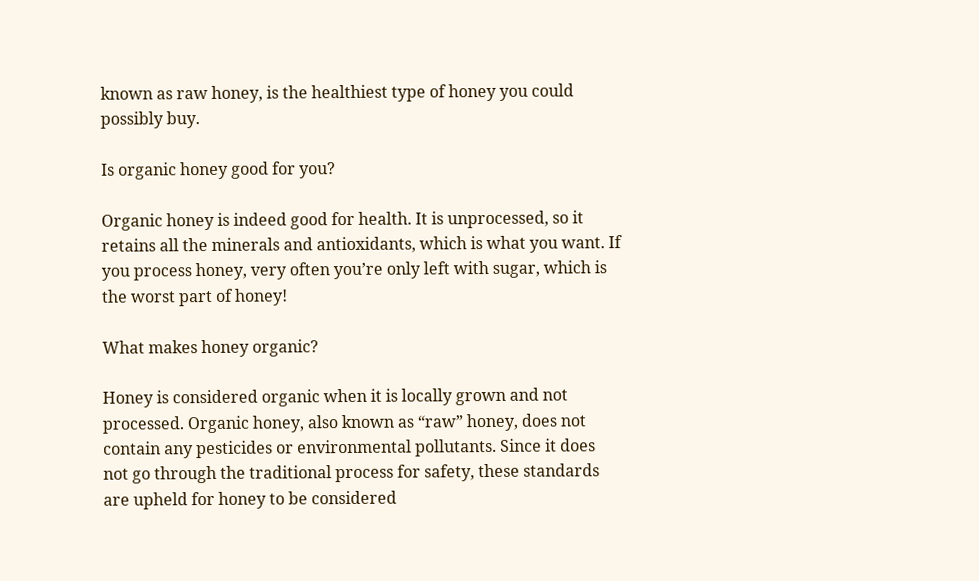known as raw honey, is the healthiest type of honey you could possibly buy.

Is organic honey good for you?

Organic honey is indeed good for health. It is unprocessed, so it retains all the minerals and antioxidants, which is what you want. If you process honey, very often you’re only left with sugar, which is the worst part of honey!

What makes honey organic?

Honey is considered organic when it is locally grown and not processed. Organic honey, also known as “raw” honey, does not contain any pesticides or environmental pollutants. Since it does not go through the traditional process for safety, these standards are upheld for honey to be considered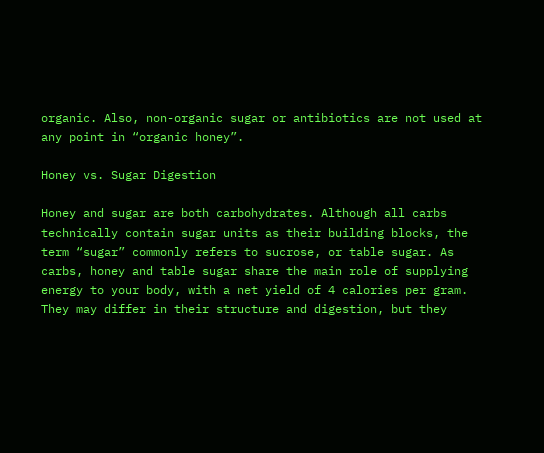organic. Also, non-organic sugar or antibiotics are not used at any point in “organic honey”.

Honey vs. Sugar Digestion

Honey and sugar are both carbohydrates. Although all carbs technically contain sugar units as their building blocks, the term “sugar” commonly refers to sucrose, or table sugar. As carbs, honey and table sugar share the main role of supplying energy to your body, with a net yield of 4 calories per gram. They may differ in their structure and digestion, but they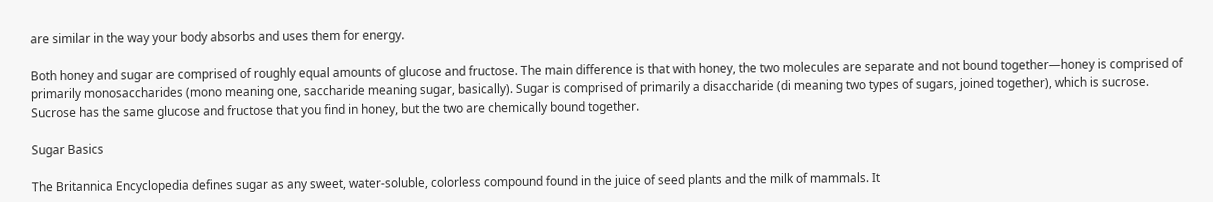are similar in the way your body absorbs and uses them for energy.

Both honey and sugar are comprised of roughly equal amounts of glucose and fructose. The main difference is that with honey, the two molecules are separate and not bound together—honey is comprised of primarily monosaccharides (mono meaning one, saccharide meaning sugar, basically). Sugar is comprised of primarily a disaccharide (di meaning two types of sugars, joined together), which is sucrose. Sucrose has the same glucose and fructose that you find in honey, but the two are chemically bound together.

Sugar Basics

The Britannica Encyclopedia defines sugar as any sweet, water-soluble, colorless compound found in the juice of seed plants and the milk of mammals. It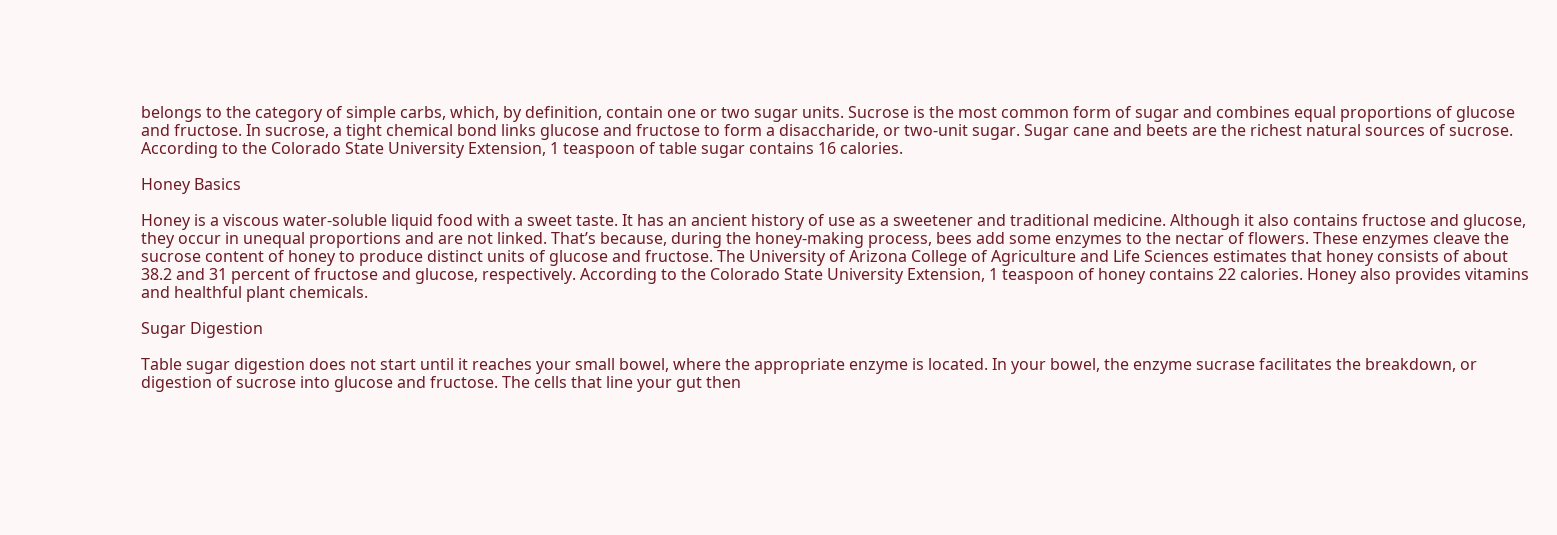belongs to the category of simple carbs, which, by definition, contain one or two sugar units. Sucrose is the most common form of sugar and combines equal proportions of glucose and fructose. In sucrose, a tight chemical bond links glucose and fructose to form a disaccharide, or two-unit sugar. Sugar cane and beets are the richest natural sources of sucrose. According to the Colorado State University Extension, 1 teaspoon of table sugar contains 16 calories.

Honey Basics

Honey is a viscous water-soluble liquid food with a sweet taste. It has an ancient history of use as a sweetener and traditional medicine. Although it also contains fructose and glucose, they occur in unequal proportions and are not linked. That’s because, during the honey-making process, bees add some enzymes to the nectar of flowers. These enzymes cleave the sucrose content of honey to produce distinct units of glucose and fructose. The University of Arizona College of Agriculture and Life Sciences estimates that honey consists of about 38.2 and 31 percent of fructose and glucose, respectively. According to the Colorado State University Extension, 1 teaspoon of honey contains 22 calories. Honey also provides vitamins and healthful plant chemicals.

Sugar Digestion

Table sugar digestion does not start until it reaches your small bowel, where the appropriate enzyme is located. In your bowel, the enzyme sucrase facilitates the breakdown, or digestion of sucrose into glucose and fructose. The cells that line your gut then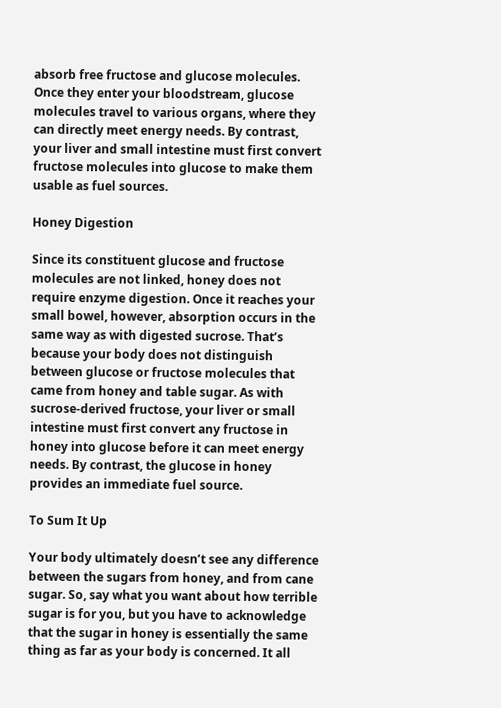absorb free fructose and glucose molecules. Once they enter your bloodstream, glucose molecules travel to various organs, where they can directly meet energy needs. By contrast, your liver and small intestine must first convert fructose molecules into glucose to make them usable as fuel sources.

Honey Digestion

Since its constituent glucose and fructose molecules are not linked, honey does not require enzyme digestion. Once it reaches your small bowel, however, absorption occurs in the same way as with digested sucrose. That’s because your body does not distinguish between glucose or fructose molecules that came from honey and table sugar. As with sucrose-derived fructose, your liver or small intestine must first convert any fructose in honey into glucose before it can meet energy needs. By contrast, the glucose in honey provides an immediate fuel source.

To Sum It Up

Your body ultimately doesn’t see any difference between the sugars from honey, and from cane sugar. So, say what you want about how terrible sugar is for you, but you have to acknowledge that the sugar in honey is essentially the same thing as far as your body is concerned. It all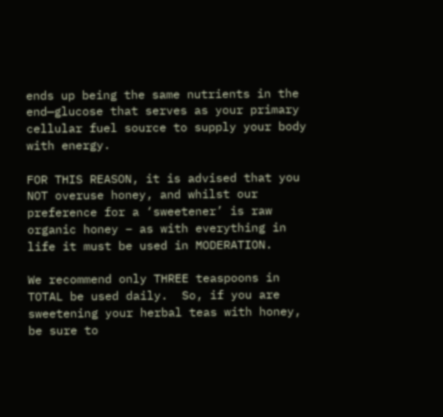ends up being the same nutrients in the end—glucose that serves as your primary cellular fuel source to supply your body with energy.

FOR THIS REASON, it is advised that you NOT overuse honey, and whilst our preference for a ‘sweetener’ is raw organic honey – as with everything in life it must be used in MODERATION.

We recommend only THREE teaspoons in TOTAL be used daily.  So, if you are sweetening your herbal teas with honey, be sure to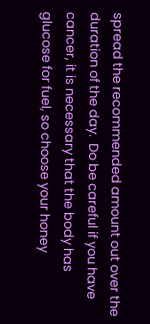spread the recommended amount out over the duration of the day.  Do be careful if you have cancer, it is necessary that the body has glucose for fuel, so choose your honey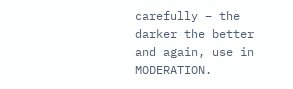carefully – the darker the better and again, use in MODERATION.